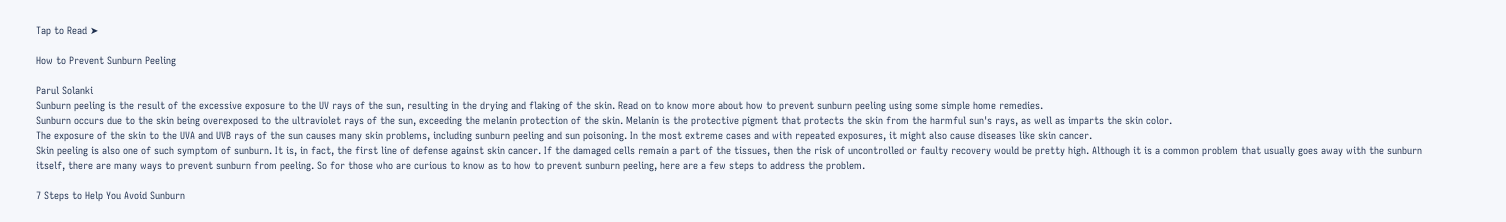Tap to Read ➤

How to Prevent Sunburn Peeling

Parul Solanki
Sunburn peeling is the result of the excessive exposure to the UV rays of the sun, resulting in the drying and flaking of the skin. Read on to know more about how to prevent sunburn peeling using some simple home remedies.
Sunburn occurs due to the skin being overexposed to the ultraviolet rays of the sun, exceeding the melanin protection of the skin. Melanin is the protective pigment that protects the skin from the harmful sun's rays, as well as imparts the skin color.
The exposure of the skin to the UVA and UVB rays of the sun causes many skin problems, including sunburn peeling and sun poisoning. In the most extreme cases and with repeated exposures, it might also cause diseases like skin cancer.
Skin peeling is also one of such symptom of sunburn. It is, in fact, the first line of defense against skin cancer. If the damaged cells remain a part of the tissues, then the risk of uncontrolled or faulty recovery would be pretty high. Although it is a common problem that usually goes away with the sunburn itself, there are many ways to prevent sunburn from peeling. So for those who are curious to know as to how to prevent sunburn peeling, here are a few steps to address the problem.

7 Steps to Help You Avoid Sunburn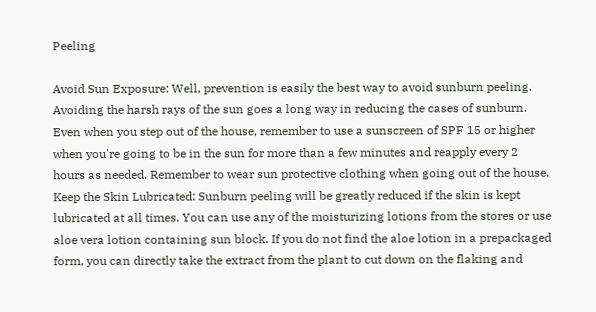Peeling

Avoid Sun Exposure: Well, prevention is easily the best way to avoid sunburn peeling. Avoiding the harsh rays of the sun goes a long way in reducing the cases of sunburn. Even when you step out of the house, remember to use a sunscreen of SPF 15 or higher when you're going to be in the sun for more than a few minutes and reapply every 2 hours as needed. Remember to wear sun protective clothing when going out of the house.
Keep the Skin Lubricated: Sunburn peeling will be greatly reduced if the skin is kept lubricated at all times. You can use any of the moisturizing lotions from the stores or use aloe vera lotion containing sun block. If you do not find the aloe lotion in a prepackaged form, you can directly take the extract from the plant to cut down on the flaking and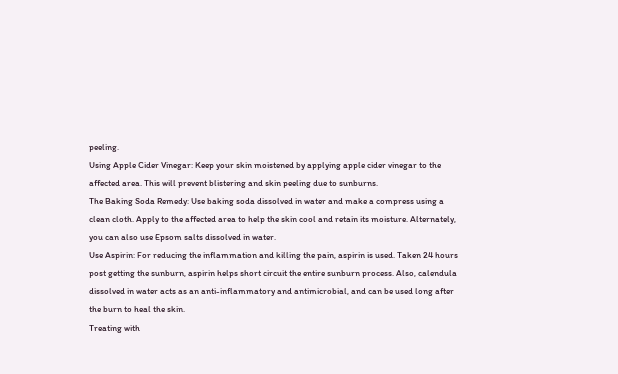peeling.
Using Apple Cider Vinegar: Keep your skin moistened by applying apple cider vinegar to the affected area. This will prevent blistering and skin peeling due to sunburns.
The Baking Soda Remedy: Use baking soda dissolved in water and make a compress using a clean cloth. Apply to the affected area to help the skin cool and retain its moisture. Alternately, you can also use Epsom salts dissolved in water.
Use Aspirin: For reducing the inflammation and killing the pain, aspirin is used. Taken 24 hours post getting the sunburn, aspirin helps short circuit the entire sunburn process. Also, calendula dissolved in water acts as an anti-inflammatory and antimicrobial, and can be used long after the burn to heal the skin.
Treating with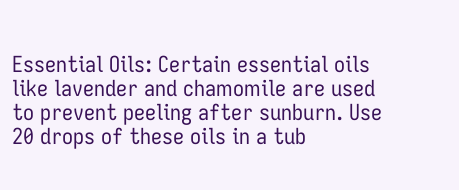Essential Oils: Certain essential oils like lavender and chamomile are used to prevent peeling after sunburn. Use 20 drops of these oils in a tub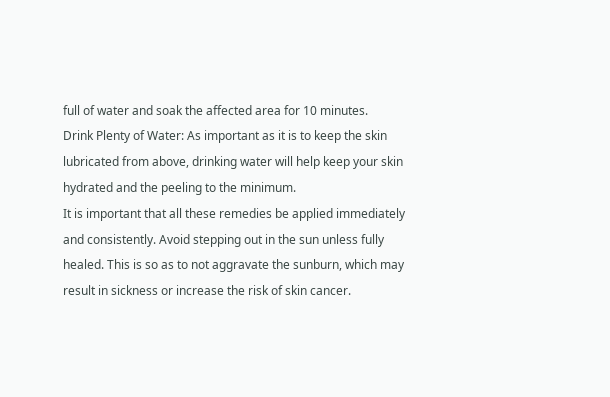full of water and soak the affected area for 10 minutes.
Drink Plenty of Water: As important as it is to keep the skin lubricated from above, drinking water will help keep your skin hydrated and the peeling to the minimum.
It is important that all these remedies be applied immediately and consistently. Avoid stepping out in the sun unless fully healed. This is so as to not aggravate the sunburn, which may result in sickness or increase the risk of skin cancer.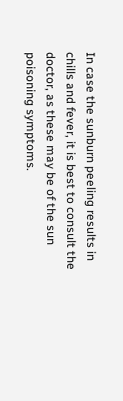In case the sunburn peeling results in chills and fever, it is best to consult the doctor, as these may be of the sun poisoning symptoms.